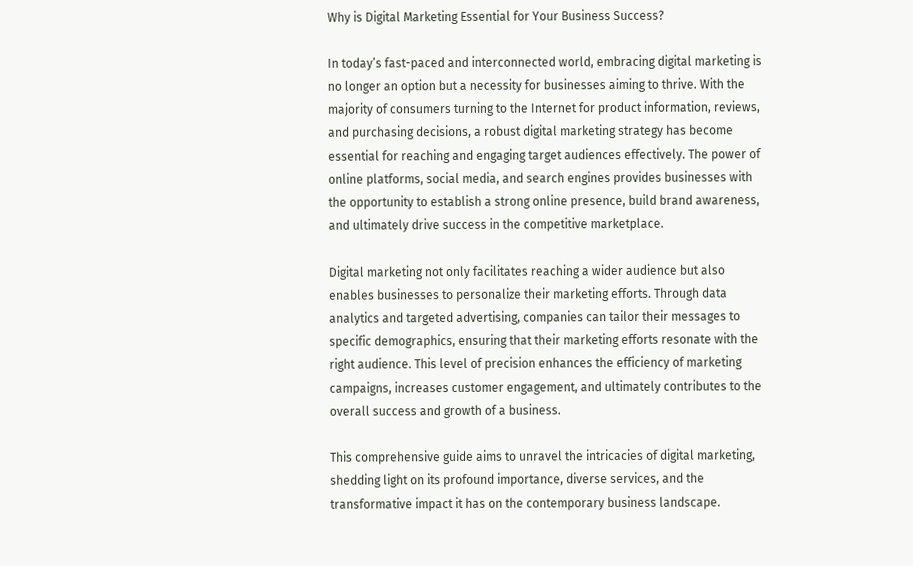Why is Digital Marketing Essential for Your Business Success?

In today’s fast-paced and interconnected world, embracing digital marketing is no longer an option but a necessity for businesses aiming to thrive. With the majority of consumers turning to the Internet for product information, reviews, and purchasing decisions, a robust digital marketing strategy has become essential for reaching and engaging target audiences effectively. The power of online platforms, social media, and search engines provides businesses with the opportunity to establish a strong online presence, build brand awareness, and ultimately drive success in the competitive marketplace.

Digital marketing not only facilitates reaching a wider audience but also enables businesses to personalize their marketing efforts. Through data analytics and targeted advertising, companies can tailor their messages to specific demographics, ensuring that their marketing efforts resonate with the right audience. This level of precision enhances the efficiency of marketing campaigns, increases customer engagement, and ultimately contributes to the overall success and growth of a business.

This comprehensive guide aims to unravel the intricacies of digital marketing, shedding light on its profound importance, diverse services, and the transformative impact it has on the contemporary business landscape.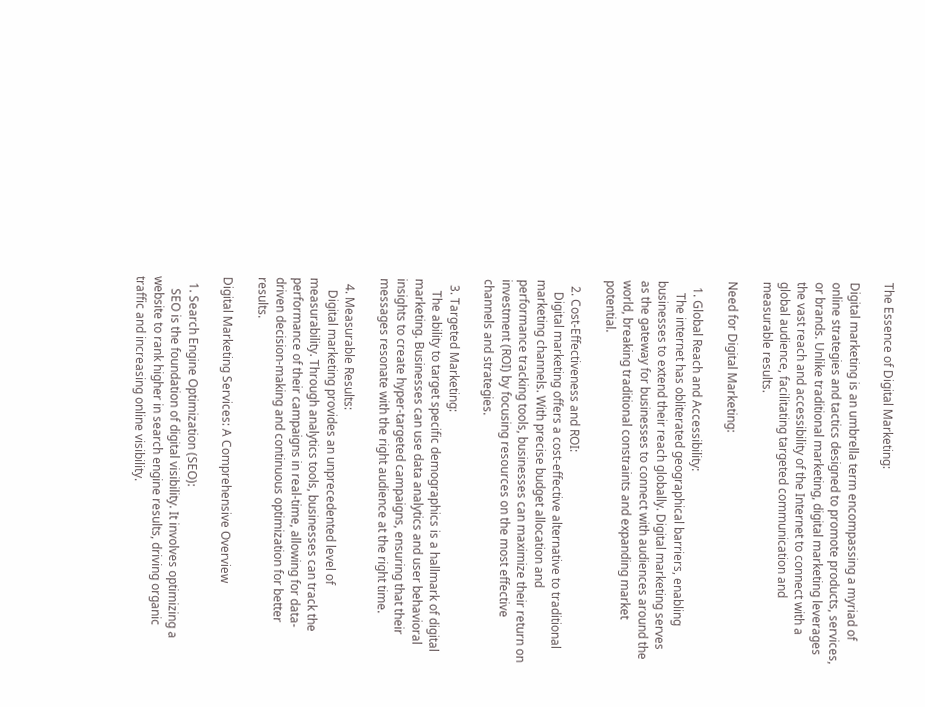The Essence of Digital Marketing:

Digital marketing is an umbrella term encompassing a myriad of online strategies and tactics designed to promote products, services, or brands. Unlike traditional marketing, digital marketing leverages the vast reach and accessibility of the Internet to connect with a global audience, facilitating targeted communication and measurable results.

Need for Digital Marketing:

  1. Global Reach and Accessibility:
    The internet has obliterated geographical barriers, enabling businesses to extend their reach globally. Digital marketing serves as the gateway for businesses to connect with audiences around the world, breaking traditional constraints and expanding market potential.

  2. Cost-Effectiveness and ROI:
    Digital marketing offers a cost-effective alternative to traditional marketing channels. With precise budget allocation and performance tracking tools, businesses can maximize their return on investment (ROI) by focusing resources on the most effective channels and strategies.

  3. Targeted Marketing:
    The ability to target specific demographics is a hallmark of digital marketing. Businesses can use data analytics and user behavioral insights to create hyper-targeted campaigns, ensuring that their messages resonate with the right audience at the right time.

  4. Measurable Results:
    Digital marketing provides an unprecedented level of measurability. Through analytics tools, businesses can track the performance of their campaigns in real-time, allowing for data-driven decision-making and continuous optimization for better results.

Digital Marketing Services: A Comprehensive Overview

  1. Search Engine Optimization (SEO):
    SEO is the foundation of digital visibility. It involves optimizing a website to rank higher in search engine results, driving organic traffic and increasing online visibility.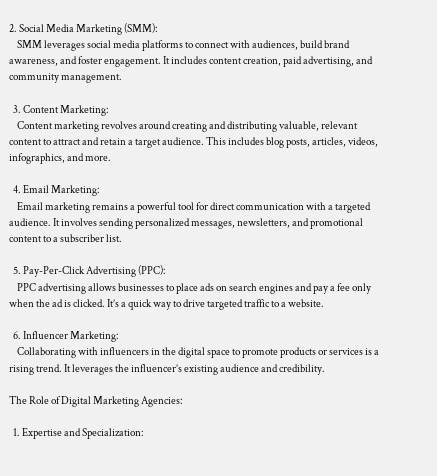2. Social Media Marketing (SMM):
    SMM leverages social media platforms to connect with audiences, build brand awareness, and foster engagement. It includes content creation, paid advertising, and community management.

  3. Content Marketing:
    Content marketing revolves around creating and distributing valuable, relevant content to attract and retain a target audience. This includes blog posts, articles, videos, infographics, and more.

  4. Email Marketing:
    Email marketing remains a powerful tool for direct communication with a targeted audience. It involves sending personalized messages, newsletters, and promotional content to a subscriber list.

  5. Pay-Per-Click Advertising (PPC):
    PPC advertising allows businesses to place ads on search engines and pay a fee only when the ad is clicked. It’s a quick way to drive targeted traffic to a website.

  6. Influencer Marketing:
    Collaborating with influencers in the digital space to promote products or services is a rising trend. It leverages the influencer’s existing audience and credibility.

The Role of Digital Marketing Agencies:

  1. Expertise and Specialization: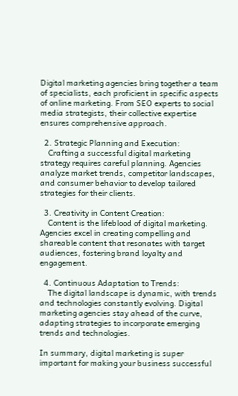Digital marketing agencies bring together a team of specialists, each proficient in specific aspects of online marketing. From SEO experts to social media strategists, their collective expertise ensures comprehensive approach.

  2. Strategic Planning and Execution:
    Crafting a successful digital marketing strategy requires careful planning. Agencies analyze market trends, competitor landscapes, and consumer behavior to develop tailored strategies for their clients.

  3. Creativity in Content Creation:
    Content is the lifeblood of digital marketing. Agencies excel in creating compelling and shareable content that resonates with target audiences, fostering brand loyalty and engagement.

  4. Continuous Adaptation to Trends:
    The digital landscape is dynamic, with trends and technologies constantly evolving. Digital marketing agencies stay ahead of the curve, adapting strategies to incorporate emerging trends and technologies.

In summary, digital marketing is super important for making your business successful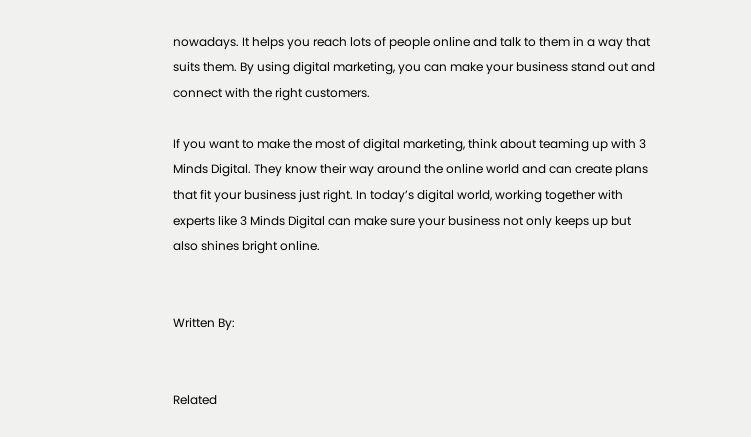nowadays. It helps you reach lots of people online and talk to them in a way that suits them. By using digital marketing, you can make your business stand out and connect with the right customers.

If you want to make the most of digital marketing, think about teaming up with 3 Minds Digital. They know their way around the online world and can create plans that fit your business just right. In today’s digital world, working together with experts like 3 Minds Digital can make sure your business not only keeps up but also shines bright online.


Written By:


Related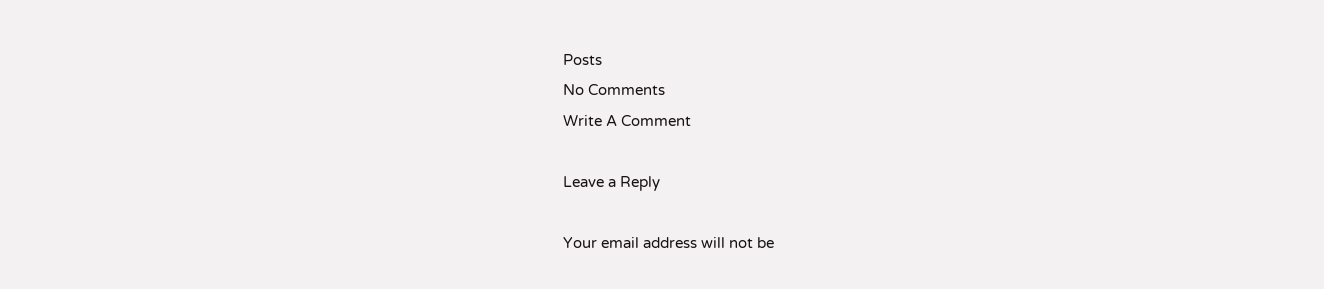Posts
No Comments
Write A Comment

Leave a Reply

Your email address will not be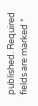published. Required fields are marked *